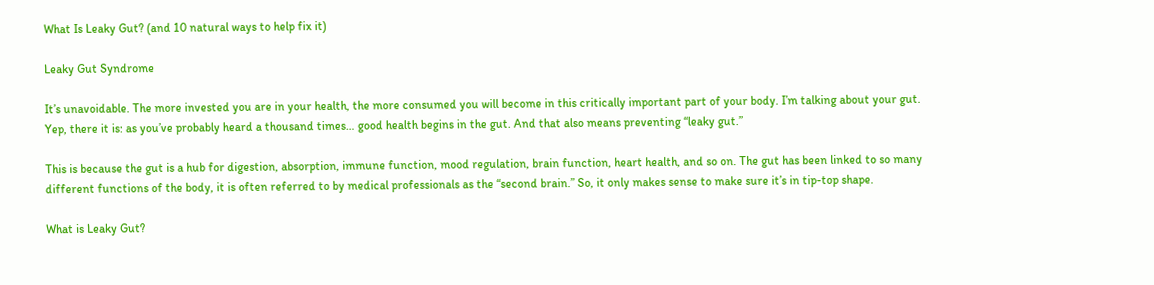What Is Leaky Gut? (and 10 natural ways to help fix it)

Leaky Gut Syndrome

It’s unavoidable. The more invested you are in your health, the more consumed you will become in this critically important part of your body. I’m talking about your gut. Yep, there it is: as you’ve probably heard a thousand times… good health begins in the gut. And that also means preventing “leaky gut.”

This is because the gut is a hub for digestion, absorption, immune function, mood regulation, brain function, heart health, and so on. The gut has been linked to so many different functions of the body, it is often referred to by medical professionals as the “second brain.” So, it only makes sense to make sure it’s in tip-top shape.

What is Leaky Gut?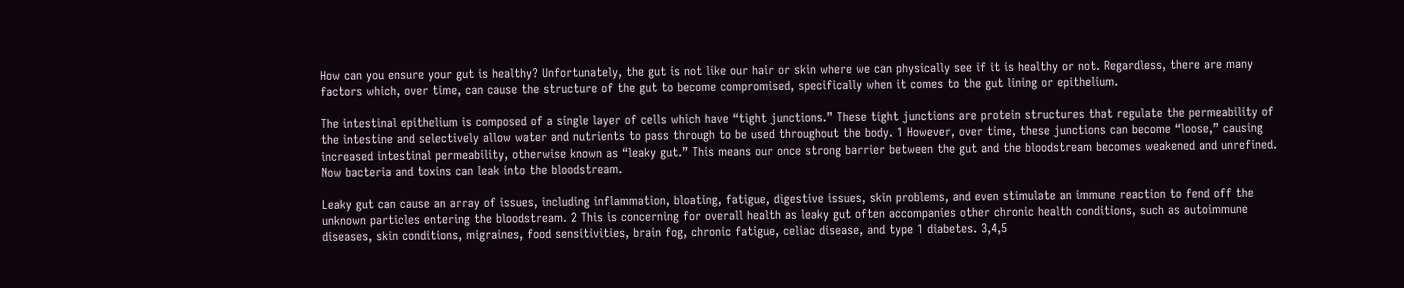How can you ensure your gut is healthy? Unfortunately, the gut is not like our hair or skin where we can physically see if it is healthy or not. Regardless, there are many factors which, over time, can cause the structure of the gut to become compromised, specifically when it comes to the gut lining or epithelium.

The intestinal epithelium is composed of a single layer of cells which have “tight junctions.” These tight junctions are protein structures that regulate the permeability of the intestine and selectively allow water and nutrients to pass through to be used throughout the body. 1 However, over time, these junctions can become “loose,” causing increased intestinal permeability, otherwise known as “leaky gut.” This means our once strong barrier between the gut and the bloodstream becomes weakened and unrefined. Now bacteria and toxins can leak into the bloodstream.

Leaky gut can cause an array of issues, including inflammation, bloating, fatigue, digestive issues, skin problems, and even stimulate an immune reaction to fend off the unknown particles entering the bloodstream. 2 This is concerning for overall health as leaky gut often accompanies other chronic health conditions, such as autoimmune diseases, skin conditions, migraines, food sensitivities, brain fog, chronic fatigue, celiac disease, and type 1 diabetes. 3,4,5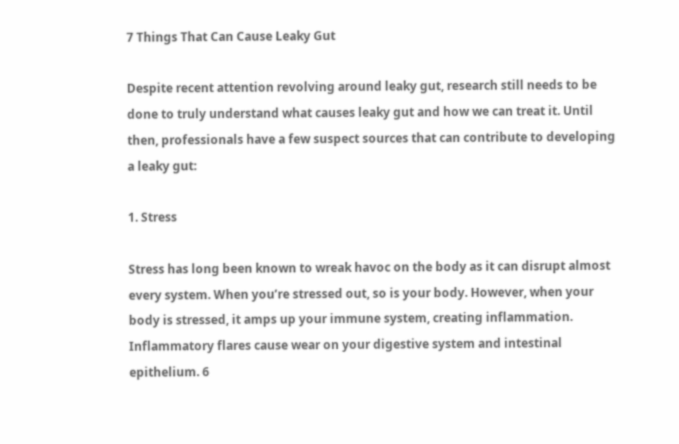7 Things That Can Cause Leaky Gut

Despite recent attention revolving around leaky gut, research still needs to be done to truly understand what causes leaky gut and how we can treat it. Until then, professionals have a few suspect sources that can contribute to developing a leaky gut:

1. Stress

Stress has long been known to wreak havoc on the body as it can disrupt almost every system. When you’re stressed out, so is your body. However, when your body is stressed, it amps up your immune system, creating inflammation. Inflammatory flares cause wear on your digestive system and intestinal epithelium. 6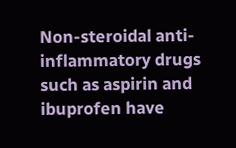Non-steroidal anti-inflammatory drugs such as aspirin and ibuprofen have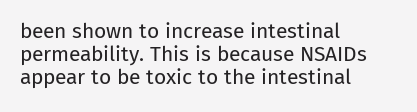been shown to increase intestinal permeability. This is because NSAIDs appear to be toxic to the intestinal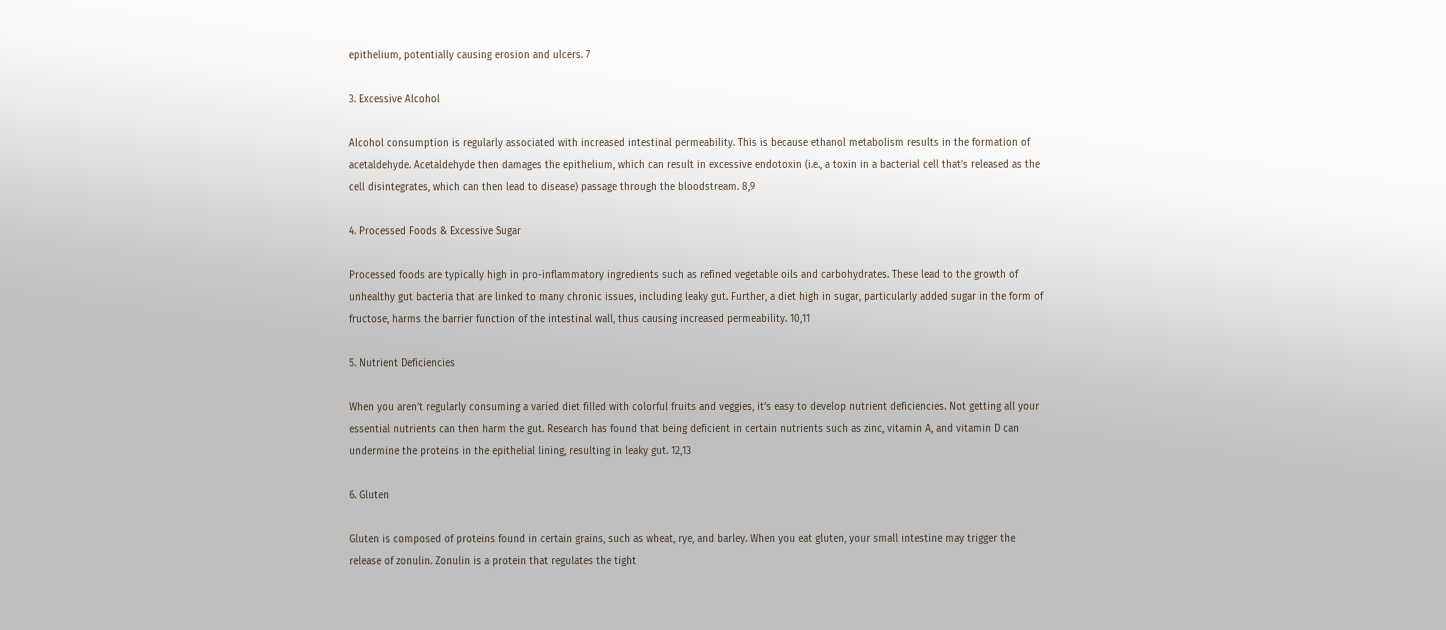epithelium, potentially causing erosion and ulcers. 7

3. Excessive Alcohol

Alcohol consumption is regularly associated with increased intestinal permeability. This is because ethanol metabolism results in the formation of acetaldehyde. Acetaldehyde then damages the epithelium, which can result in excessive endotoxin (i.e., a toxin in a bacterial cell that’s released as the cell disintegrates, which can then lead to disease) passage through the bloodstream. 8,9

4. Processed Foods & Excessive Sugar

Processed foods are typically high in pro-inflammatory ingredients such as refined vegetable oils and carbohydrates. These lead to the growth of unhealthy gut bacteria that are linked to many chronic issues, including leaky gut. Further, a diet high in sugar, particularly added sugar in the form of fructose, harms the barrier function of the intestinal wall, thus causing increased permeability. 10,11

5. Nutrient Deficiencies

When you aren’t regularly consuming a varied diet filled with colorful fruits and veggies, it’s easy to develop nutrient deficiencies. Not getting all your essential nutrients can then harm the gut. Research has found that being deficient in certain nutrients such as zinc, vitamin A, and vitamin D can undermine the proteins in the epithelial lining, resulting in leaky gut. 12,13

6. Gluten

Gluten is composed of proteins found in certain grains, such as wheat, rye, and barley. When you eat gluten, your small intestine may trigger the release of zonulin. Zonulin is a protein that regulates the tight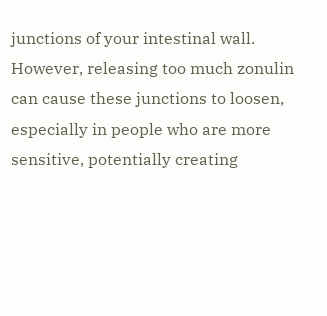junctions of your intestinal wall. However, releasing too much zonulin can cause these junctions to loosen, especially in people who are more sensitive, potentially creating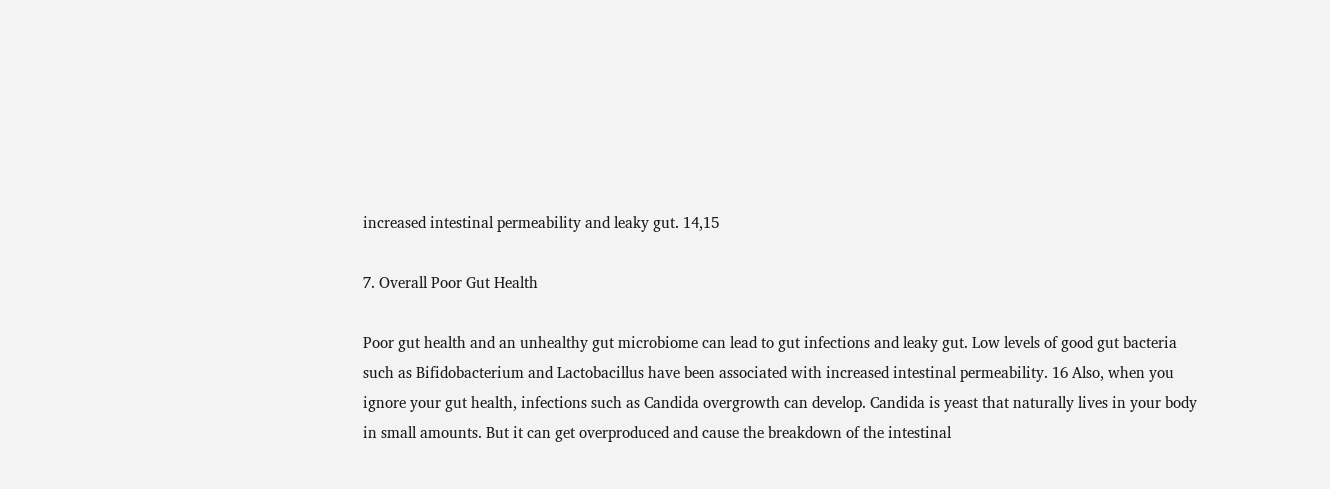increased intestinal permeability and leaky gut. 14,15

7. Overall Poor Gut Health

Poor gut health and an unhealthy gut microbiome can lead to gut infections and leaky gut. Low levels of good gut bacteria such as Bifidobacterium and Lactobacillus have been associated with increased intestinal permeability. 16 Also, when you ignore your gut health, infections such as Candida overgrowth can develop. Candida is yeast that naturally lives in your body in small amounts. But it can get overproduced and cause the breakdown of the intestinal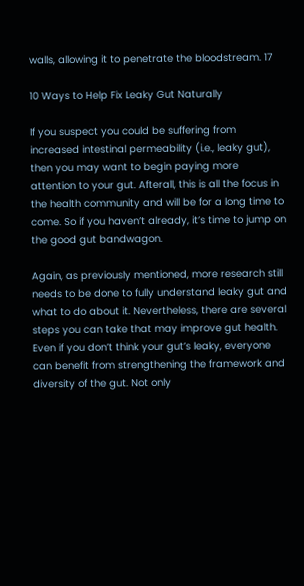walls, allowing it to penetrate the bloodstream. 17

10 Ways to Help Fix Leaky Gut Naturally

If you suspect you could be suffering from increased intestinal permeability (i.e., leaky gut), then you may want to begin paying more attention to your gut. Afterall, this is all the focus in the health community and will be for a long time to come. So if you haven’t already, it’s time to jump on the good gut bandwagon.

Again, as previously mentioned, more research still needs to be done to fully understand leaky gut and what to do about it. Nevertheless, there are several steps you can take that may improve gut health. Even if you don’t think your gut’s leaky, everyone can benefit from strengthening the framework and diversity of the gut. Not only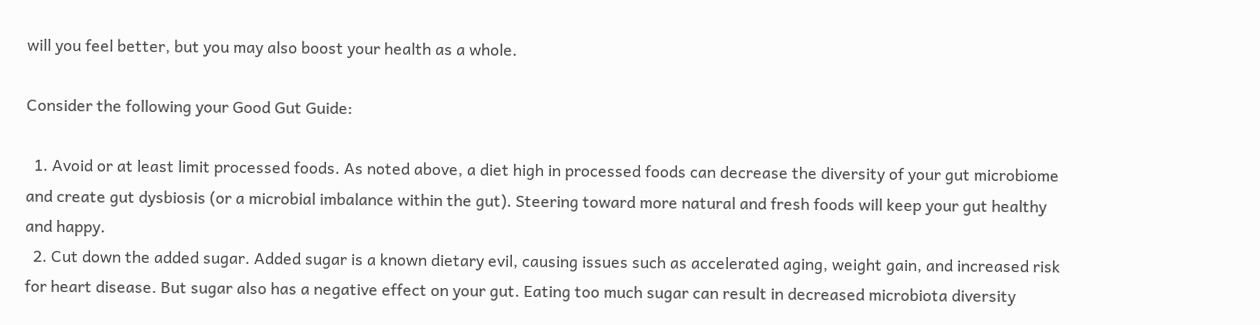will you feel better, but you may also boost your health as a whole.

Consider the following your Good Gut Guide:

  1. Avoid or at least limit processed foods. As noted above, a diet high in processed foods can decrease the diversity of your gut microbiome and create gut dysbiosis (or a microbial imbalance within the gut). Steering toward more natural and fresh foods will keep your gut healthy and happy.
  2. Cut down the added sugar. Added sugar is a known dietary evil, causing issues such as accelerated aging, weight gain, and increased risk for heart disease. But sugar also has a negative effect on your gut. Eating too much sugar can result in decreased microbiota diversity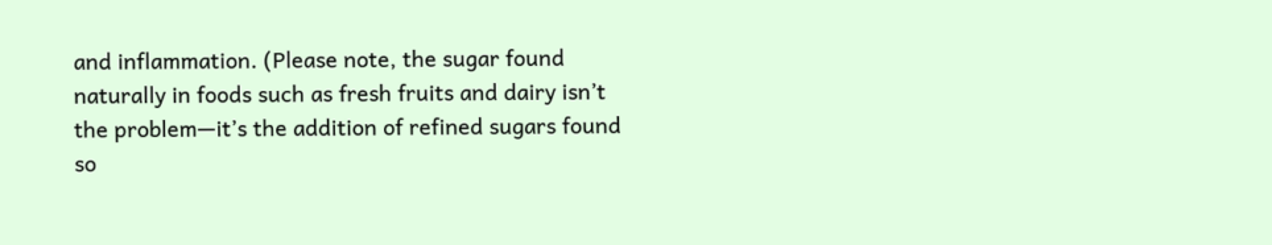and inflammation. (Please note, the sugar found naturally in foods such as fresh fruits and dairy isn’t the problem—it’s the addition of refined sugars found so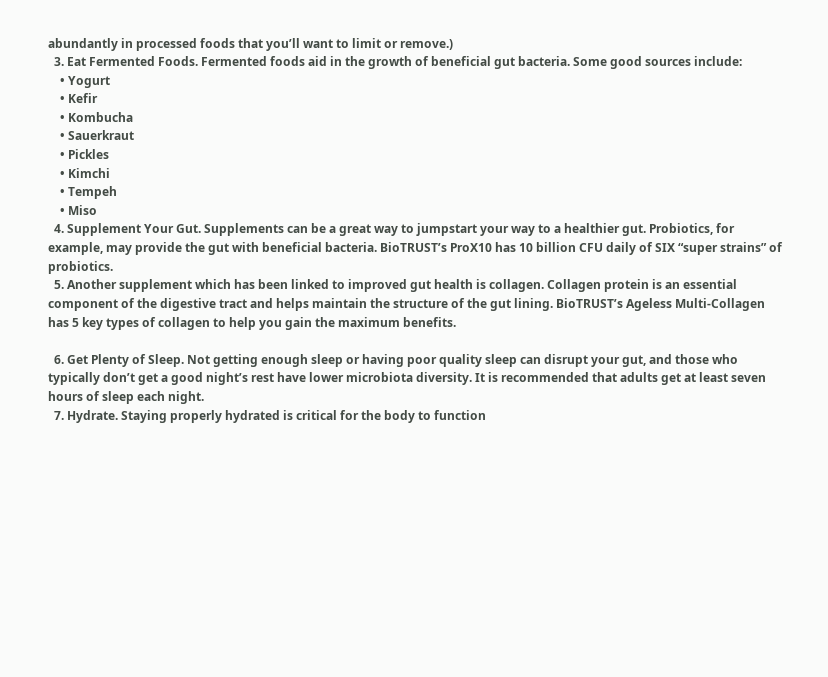abundantly in processed foods that you’ll want to limit or remove.)
  3. Eat Fermented Foods. Fermented foods aid in the growth of beneficial gut bacteria. Some good sources include:
    • Yogurt
    • Kefir
    • Kombucha
    • Sauerkraut
    • Pickles
    • Kimchi
    • Tempeh
    • Miso
  4. Supplement Your Gut. Supplements can be a great way to jumpstart your way to a healthier gut. Probiotics, for example, may provide the gut with beneficial bacteria. BioTRUST’s ProX10 has 10 billion CFU daily of SIX “super strains” of probiotics.
  5. Another supplement which has been linked to improved gut health is collagen. Collagen protein is an essential component of the digestive tract and helps maintain the structure of the gut lining. BioTRUST’s Ageless Multi-Collagen has 5 key types of collagen to help you gain the maximum benefits.

  6. Get Plenty of Sleep. Not getting enough sleep or having poor quality sleep can disrupt your gut, and those who typically don’t get a good night’s rest have lower microbiota diversity. It is recommended that adults get at least seven hours of sleep each night.
  7. Hydrate. Staying properly hydrated is critical for the body to function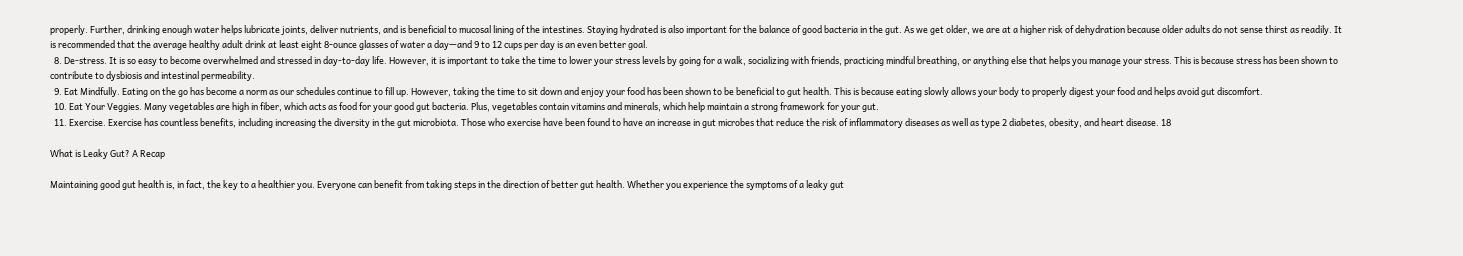properly. Further, drinking enough water helps lubricate joints, deliver nutrients, and is beneficial to mucosal lining of the intestines. Staying hydrated is also important for the balance of good bacteria in the gut. As we get older, we are at a higher risk of dehydration because older adults do not sense thirst as readily. It is recommended that the average healthy adult drink at least eight 8-ounce glasses of water a day—and 9 to 12 cups per day is an even better goal.
  8. De-stress. It is so easy to become overwhelmed and stressed in day-to-day life. However, it is important to take the time to lower your stress levels by going for a walk, socializing with friends, practicing mindful breathing, or anything else that helps you manage your stress. This is because stress has been shown to contribute to dysbiosis and intestinal permeability.
  9. Eat Mindfully. Eating on the go has become a norm as our schedules continue to fill up. However, taking the time to sit down and enjoy your food has been shown to be beneficial to gut health. This is because eating slowly allows your body to properly digest your food and helps avoid gut discomfort.
  10. Eat Your Veggies. Many vegetables are high in fiber, which acts as food for your good gut bacteria. Plus, vegetables contain vitamins and minerals, which help maintain a strong framework for your gut.
  11. Exercise. Exercise has countless benefits, including increasing the diversity in the gut microbiota. Those who exercise have been found to have an increase in gut microbes that reduce the risk of inflammatory diseases as well as type 2 diabetes, obesity, and heart disease. 18

What is Leaky Gut? A Recap

Maintaining good gut health is, in fact, the key to a healthier you. Everyone can benefit from taking steps in the direction of better gut health. Whether you experience the symptoms of a leaky gut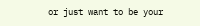or just want to be your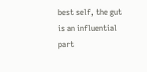best self, the gut is an influential part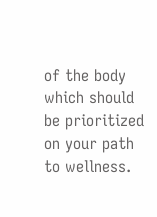of the body which should be prioritized on your path to wellness.